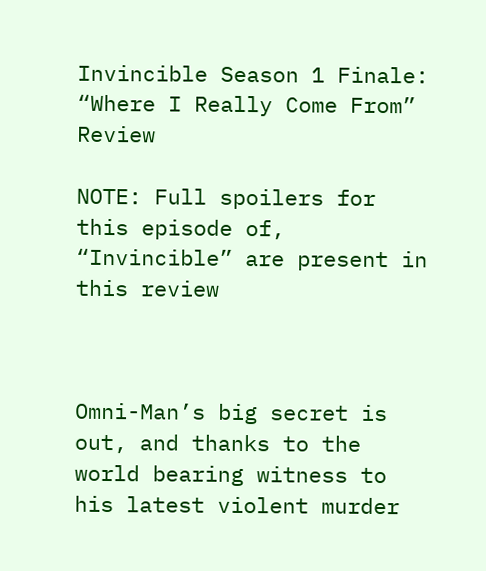Invincible Season 1 Finale: “Where I Really Come From” Review

NOTE: Full spoilers for this episode of, “Invincible” are present in this review



Omni-Man’s big secret is out, and thanks to the world bearing witness to his latest violent murder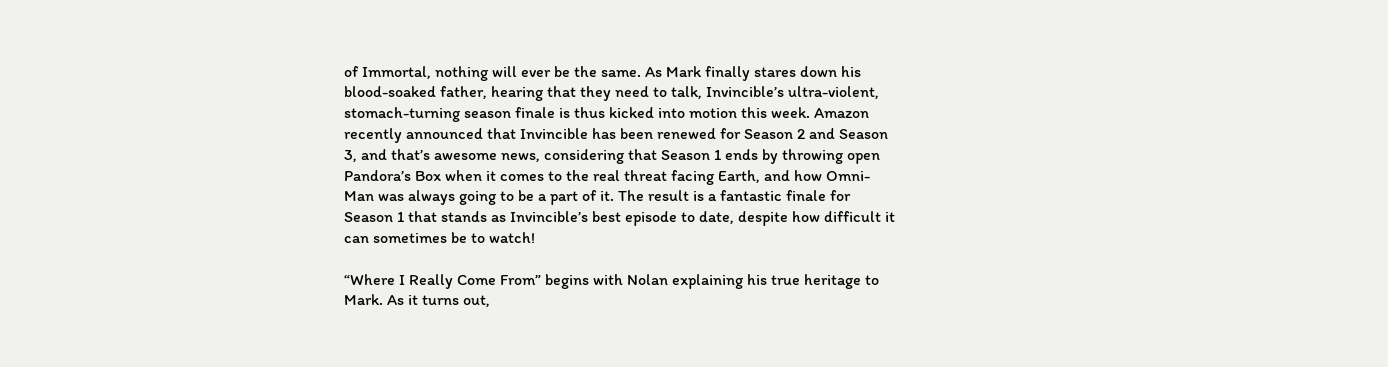of Immortal, nothing will ever be the same. As Mark finally stares down his blood-soaked father, hearing that they need to talk, Invincible’s ultra-violent, stomach-turning season finale is thus kicked into motion this week. Amazon recently announced that Invincible has been renewed for Season 2 and Season 3, and that’s awesome news, considering that Season 1 ends by throwing open Pandora’s Box when it comes to the real threat facing Earth, and how Omni-Man was always going to be a part of it. The result is a fantastic finale for Season 1 that stands as Invincible’s best episode to date, despite how difficult it can sometimes be to watch!

“Where I Really Come From” begins with Nolan explaining his true heritage to Mark. As it turns out,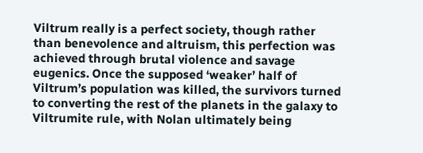Viltrum really is a perfect society, though rather than benevolence and altruism, this perfection was achieved through brutal violence and savage eugenics. Once the supposed ‘weaker’ half of Viltrum’s population was killed, the survivors turned to converting the rest of the planets in the galaxy to Viltrumite rule, with Nolan ultimately being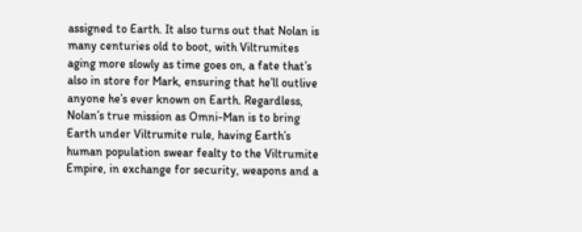assigned to Earth. It also turns out that Nolan is many centuries old to boot, with Viltrumites aging more slowly as time goes on, a fate that’s also in store for Mark, ensuring that he’ll outlive anyone he’s ever known on Earth. Regardless, Nolan’s true mission as Omni-Man is to bring Earth under Viltrumite rule, having Earth’s human population swear fealty to the Viltrumite Empire, in exchange for security, weapons and a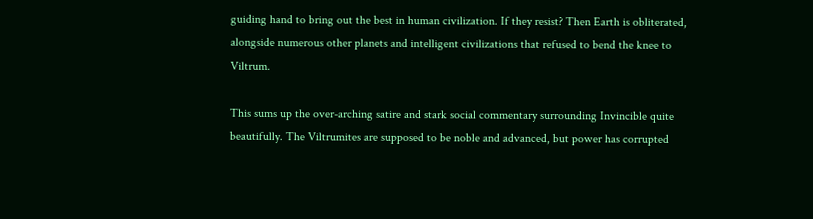guiding hand to bring out the best in human civilization. If they resist? Then Earth is obliterated, alongside numerous other planets and intelligent civilizations that refused to bend the knee to Viltrum.

This sums up the over-arching satire and stark social commentary surrounding Invincible quite beautifully. The Viltrumites are supposed to be noble and advanced, but power has corrupted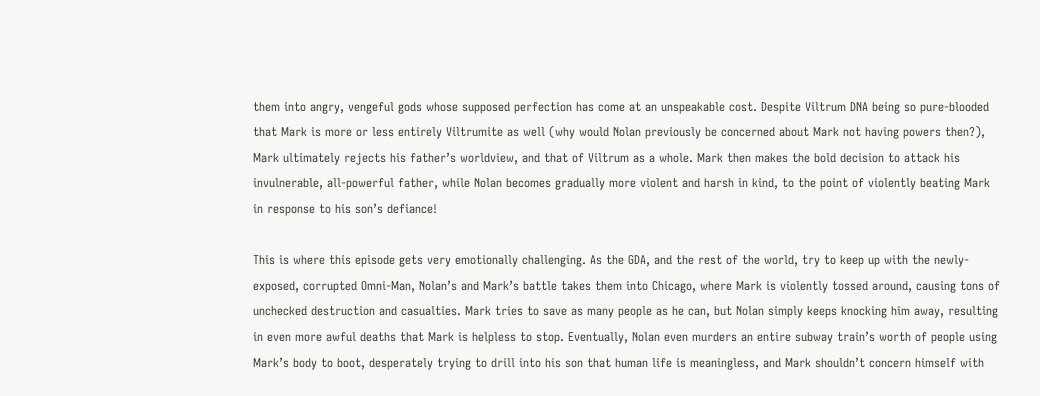them into angry, vengeful gods whose supposed perfection has come at an unspeakable cost. Despite Viltrum DNA being so pure-blooded that Mark is more or less entirely Viltrumite as well (why would Nolan previously be concerned about Mark not having powers then?), Mark ultimately rejects his father’s worldview, and that of Viltrum as a whole. Mark then makes the bold decision to attack his invulnerable, all-powerful father, while Nolan becomes gradually more violent and harsh in kind, to the point of violently beating Mark in response to his son’s defiance!

This is where this episode gets very emotionally challenging. As the GDA, and the rest of the world, try to keep up with the newly-exposed, corrupted Omni-Man, Nolan’s and Mark’s battle takes them into Chicago, where Mark is violently tossed around, causing tons of unchecked destruction and casualties. Mark tries to save as many people as he can, but Nolan simply keeps knocking him away, resulting in even more awful deaths that Mark is helpless to stop. Eventually, Nolan even murders an entire subway train’s worth of people using Mark’s body to boot, desperately trying to drill into his son that human life is meaningless, and Mark shouldn’t concern himself with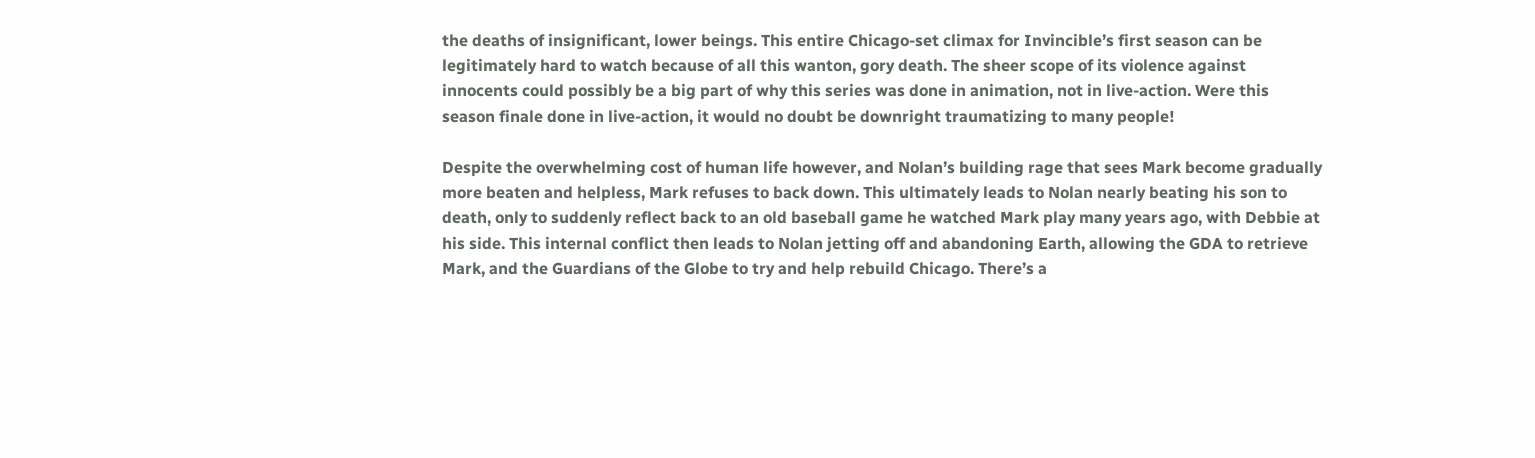the deaths of insignificant, lower beings. This entire Chicago-set climax for Invincible’s first season can be legitimately hard to watch because of all this wanton, gory death. The sheer scope of its violence against innocents could possibly be a big part of why this series was done in animation, not in live-action. Were this season finale done in live-action, it would no doubt be downright traumatizing to many people!

Despite the overwhelming cost of human life however, and Nolan’s building rage that sees Mark become gradually more beaten and helpless, Mark refuses to back down. This ultimately leads to Nolan nearly beating his son to death, only to suddenly reflect back to an old baseball game he watched Mark play many years ago, with Debbie at his side. This internal conflict then leads to Nolan jetting off and abandoning Earth, allowing the GDA to retrieve Mark, and the Guardians of the Globe to try and help rebuild Chicago. There’s a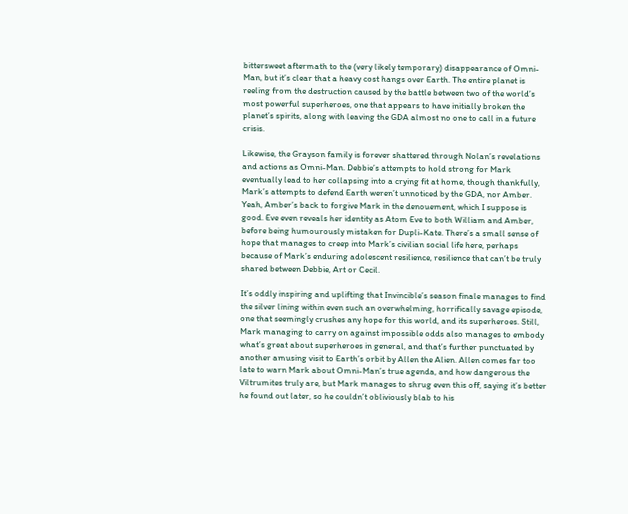bittersweet aftermath to the (very likely temporary) disappearance of Omni-Man, but it’s clear that a heavy cost hangs over Earth. The entire planet is reeling from the destruction caused by the battle between two of the world’s most powerful superheroes, one that appears to have initially broken the planet’s spirits, along with leaving the GDA almost no one to call in a future crisis.

Likewise, the Grayson family is forever shattered through Nolan’s revelations and actions as Omni-Man. Debbie’s attempts to hold strong for Mark eventually lead to her collapsing into a crying fit at home, though thankfully, Mark’s attempts to defend Earth weren’t unnoticed by the GDA, nor Amber. Yeah, Amber’s back to forgive Mark in the denouement, which I suppose is good. Eve even reveals her identity as Atom Eve to both William and Amber, before being humourously mistaken for Dupli-Kate. There’s a small sense of hope that manages to creep into Mark’s civilian social life here, perhaps because of Mark’s enduring adolescent resilience, resilience that can’t be truly shared between Debbie, Art or Cecil.

It’s oddly inspiring and uplifting that Invincible’s season finale manages to find the silver lining within even such an overwhelming, horrifically savage episode, one that seemingly crushes any hope for this world, and its superheroes. Still, Mark managing to carry on against impossible odds also manages to embody what’s great about superheroes in general, and that’s further punctuated by another amusing visit to Earth’s orbit by Allen the Alien. Allen comes far too late to warn Mark about Omni-Man’s true agenda, and how dangerous the Viltrumites truly are, but Mark manages to shrug even this off, saying it’s better he found out later, so he couldn’t obliviously blab to his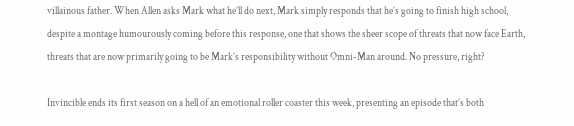villainous father. When Allen asks Mark what he’ll do next, Mark simply responds that he’s going to finish high school, despite a montage humourously coming before this response, one that shows the sheer scope of threats that now face Earth, threats that are now primarily going to be Mark’s responsibility without Omni-Man around. No pressure, right?

Invincible ends its first season on a hell of an emotional roller coaster this week, presenting an episode that’s both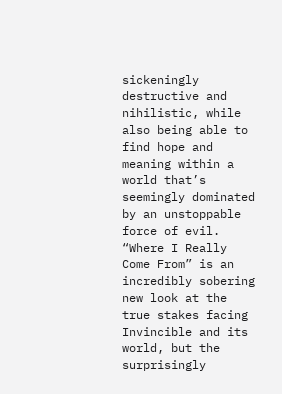sickeningly destructive and nihilistic, while also being able to find hope and meaning within a world that’s seemingly dominated by an unstoppable force of evil. “Where I Really Come From” is an incredibly sobering new look at the true stakes facing Invincible and its world, but the surprisingly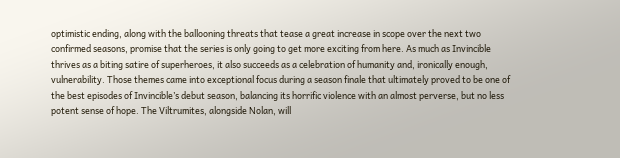optimistic ending, along with the ballooning threats that tease a great increase in scope over the next two confirmed seasons, promise that the series is only going to get more exciting from here. As much as Invincible thrives as a biting satire of superheroes, it also succeeds as a celebration of humanity and, ironically enough, vulnerability. Those themes came into exceptional focus during a season finale that ultimately proved to be one of the best episodes of Invincible’s debut season, balancing its horrific violence with an almost perverse, but no less potent sense of hope. The Viltrumites, alongside Nolan, will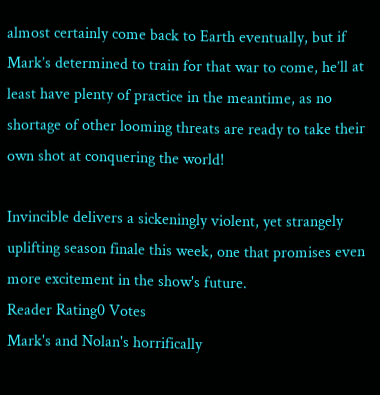almost certainly come back to Earth eventually, but if Mark’s determined to train for that war to come, he’ll at least have plenty of practice in the meantime, as no shortage of other looming threats are ready to take their own shot at conquering the world!

Invincible delivers a sickeningly violent, yet strangely uplifting season finale this week, one that promises even more excitement in the show's future.
Reader Rating0 Votes
Mark's and Nolan's horrifically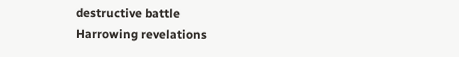destructive battle
Harrowing revelations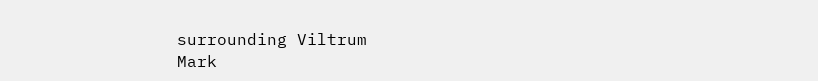surrounding Viltrum
Mark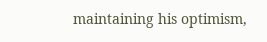maintaining his optimism,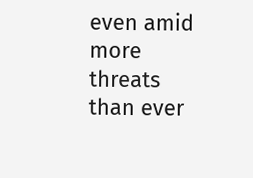even amid more threats than ever